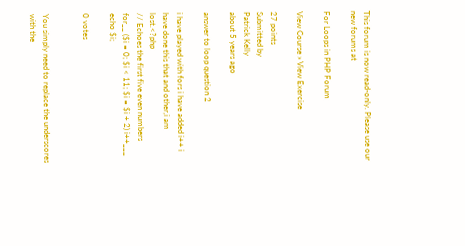This forum is now read-only. Please use our new forums at

For Loops in PHP Forum

View Course » View Exercise

27 points
Submitted by
Patrick Kelly
about 5 years ago

answer to loop question 2

i have played with fors i have added i++ i have done this that and other,i am lost.<?php
// Echoes the first five even numbers
for__ ($i = 0; $i < 11; $i = $i + 2) i++___
echo $i;

0 votes


You simply need to replace the underscores with the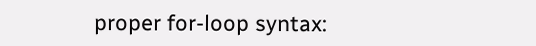proper for-loop syntax: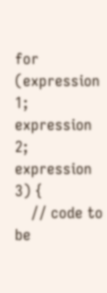for (expression 1; expression 2; expression 3) {
    // code to be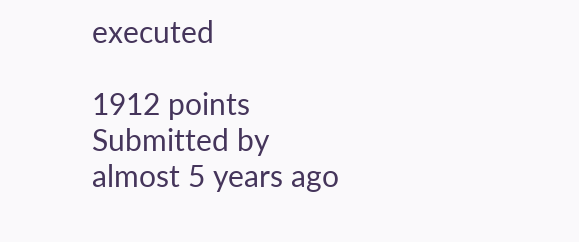executed

1912 points
Submitted by
almost 5 years ago